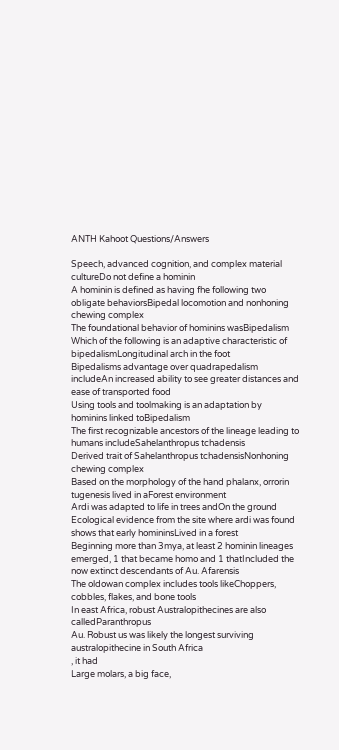ANTH Kahoot Questions/Answers

Speech, advanced cognition, and complex material cultureDo not define a hominin
A hominin is defined as having fhe following two obligate behaviorsBipedal locomotion and nonhoning chewing complex
The foundational behavior of hominins wasBipedalism
Which of the following is an adaptive characteristic of bipedalismLongitudinal arch in the foot
Bipedalisms advantage over quadrapedalism includeAn increased ability to see greater distances and ease of transported food
Using tools and toolmaking is an adaptation by hominins linked toBipedalism
The first recognizable ancestors of the lineage leading to humans includeSahelanthropus tchadensis
Derived trait of Sahelanthropus tchadensisNonhoning chewing complex
Based on the morphology of the hand phalanx, orrorin tugenesis lived in aForest environment
Ardi was adapted to life in trees andOn the ground
Ecological evidence from the site where ardi was found shows that early homininsLived in a forest
Beginning more than 3mya, at least 2 hominin lineages emerged, 1 that became homo and 1 thatIncluded the now extinct descendants of Au. Afarensis
The oldowan complex includes tools likeChoppers, cobbles, flakes, and bone tools
In east Africa, robust Australopithecines are also calledParanthropus
Au. Robust us was likely the longest surviving australopithecine in South Africa
, it had
Large molars, a big face,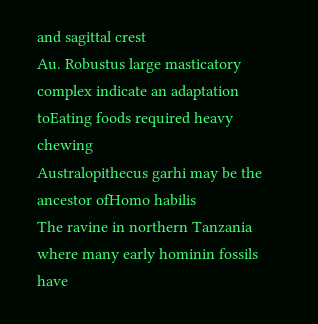and sagittal crest
Au. Robustus large masticatory complex indicate an adaptation toEating foods required heavy chewing
Australopithecus garhi may be the ancestor ofHomo habilis
The ravine in northern Tanzania where many early hominin fossils have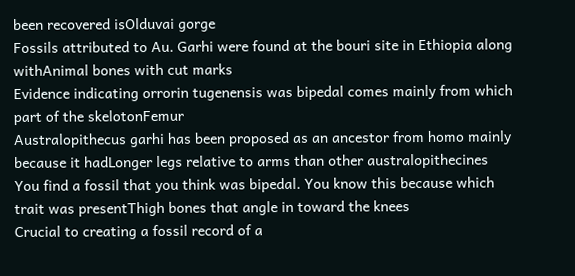been recovered isOlduvai gorge
Fossils attributed to Au. Garhi were found at the bouri site in Ethiopia along withAnimal bones with cut marks
Evidence indicating orrorin tugenensis was bipedal comes mainly from which part of the skelotonFemur
Australopithecus garhi has been proposed as an ancestor from homo mainly because it hadLonger legs relative to arms than other australopithecines
You find a fossil that you think was bipedal. You know this because which trait was presentThigh bones that angle in toward the knees
Crucial to creating a fossil record of a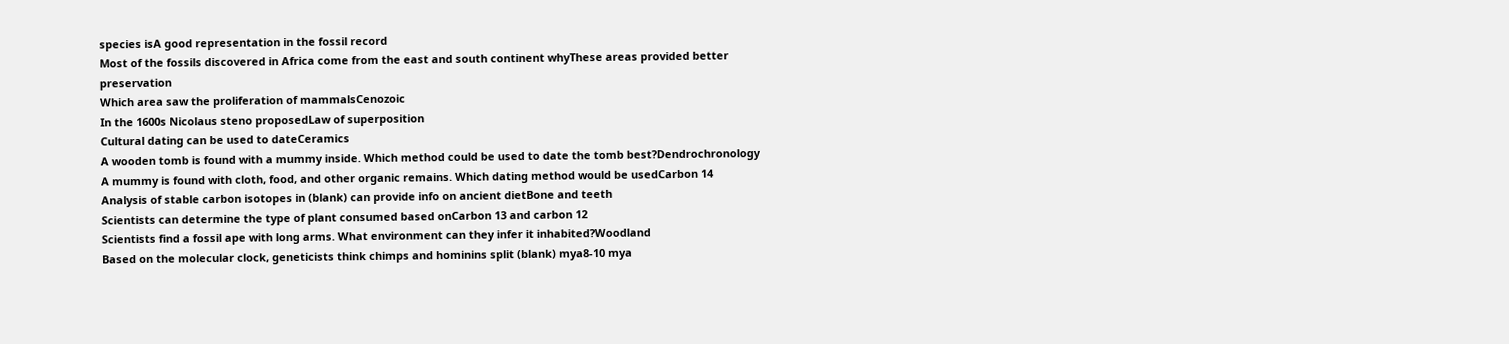species isA good representation in the fossil record
Most of the fossils discovered in Africa come from the east and south continent whyThese areas provided better preservation
Which area saw the proliferation of mammalsCenozoic
In the 1600s Nicolaus steno proposedLaw of superposition
Cultural dating can be used to dateCeramics
A wooden tomb is found with a mummy inside. Which method could be used to date the tomb best?Dendrochronology
A mummy is found with cloth, food, and other organic remains. Which dating method would be usedCarbon 14
Analysis of stable carbon isotopes in (blank) can provide info on ancient dietBone and teeth
Scientists can determine the type of plant consumed based onCarbon 13 and carbon 12
Scientists find a fossil ape with long arms. What environment can they infer it inhabited?Woodland
Based on the molecular clock, geneticists think chimps and hominins split (blank) mya8-10 mya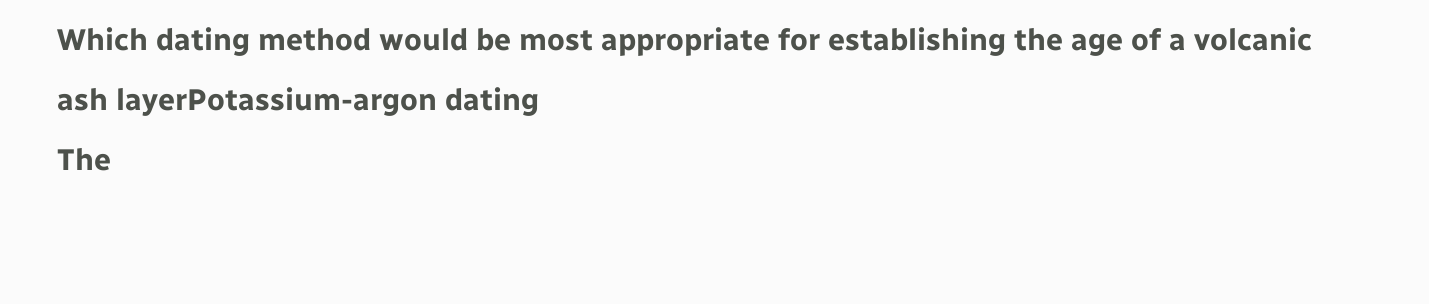Which dating method would be most appropriate for establishing the age of a volcanic ash layerPotassium-argon dating
The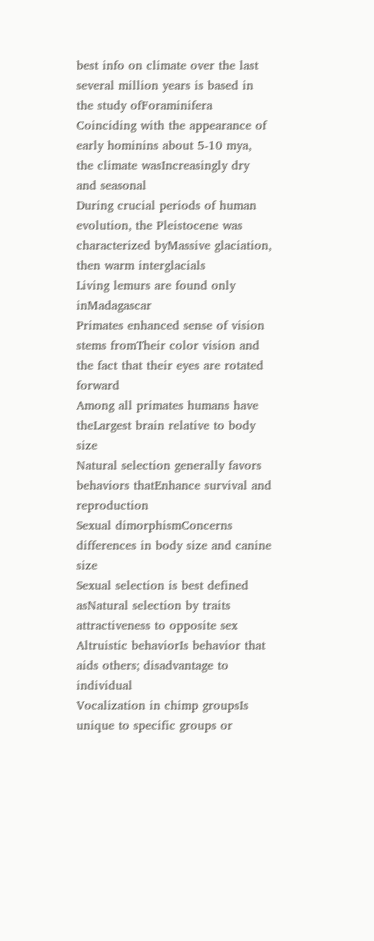best info on climate over the last several million years is based in the study ofForaminifera
Coinciding with the appearance of early hominins about 5-10 mya, the climate wasIncreasingly dry and seasonal
During crucial periods of human evolution, the Pleistocene was characterized byMassive glaciation, then warm interglacials
Living lemurs are found only inMadagascar
Primates enhanced sense of vision stems fromTheir color vision and the fact that their eyes are rotated forward
Among all primates humans have theLargest brain relative to body size
Natural selection generally favors behaviors thatEnhance survival and reproduction
Sexual dimorphismConcerns differences in body size and canine size
Sexual selection is best defined asNatural selection by traits attractiveness to opposite sex
Altruistic behaviorIs behavior that aids others; disadvantage to individual
Vocalization in chimp groupsIs unique to specific groups or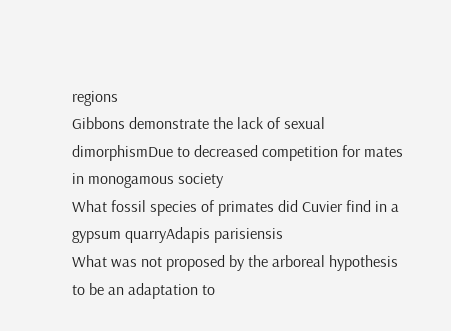regions
Gibbons demonstrate the lack of sexual dimorphismDue to decreased competition for mates in monogamous society
What fossil species of primates did Cuvier find in a gypsum quarryAdapis parisiensis
What was not proposed by the arboreal hypothesis to be an adaptation to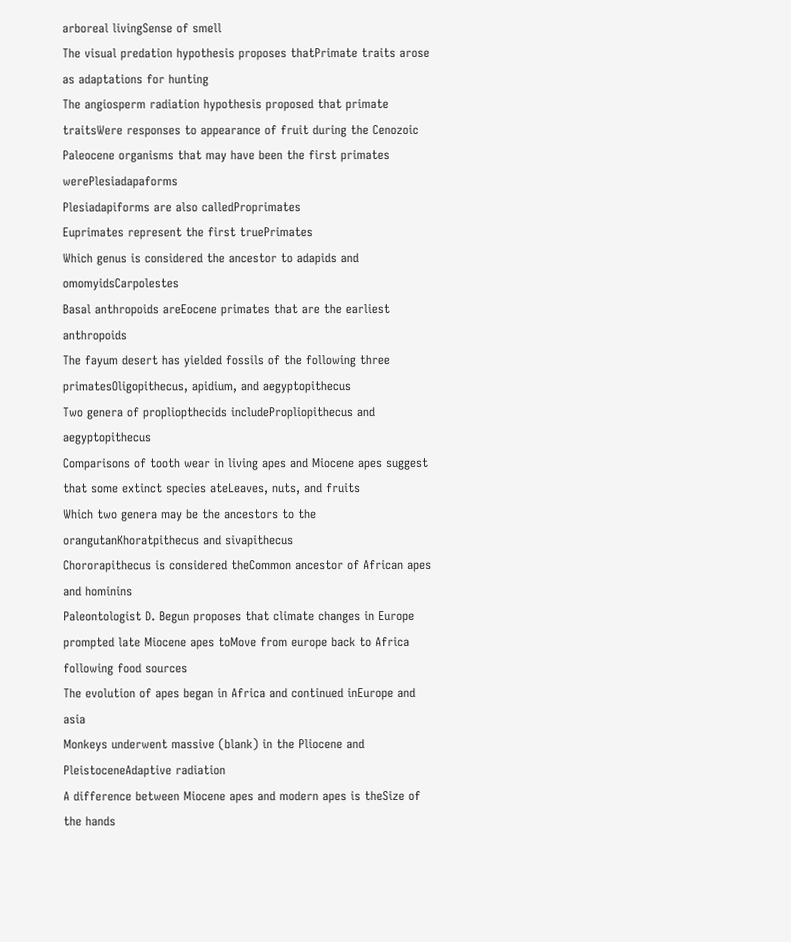arboreal livingSense of smell
The visual predation hypothesis proposes thatPrimate traits arose as adaptations for hunting
The angiosperm radiation hypothesis proposed that primate traitsWere responses to appearance of fruit during the Cenozoic
Paleocene organisms that may have been the first primates werePlesiadapaforms
Plesiadapiforms are also calledProprimates
Euprimates represent the first truePrimates
Which genus is considered the ancestor to adapids and omomyidsCarpolestes
Basal anthropoids areEocene primates that are the earliest anthropoids
The fayum desert has yielded fossils of the following three primatesOligopithecus, apidium, and aegyptopithecus
Two genera of propliopthecids includePropliopithecus and aegyptopithecus
Comparisons of tooth wear in living apes and Miocene apes suggest that some extinct species ateLeaves, nuts, and fruits
Which two genera may be the ancestors to the orangutanKhoratpithecus and sivapithecus
Chororapithecus is considered theCommon ancestor of African apes and hominins
Paleontologist D. Begun proposes that climate changes in Europe prompted late Miocene apes toMove from europe back to Africa following food sources
The evolution of apes began in Africa and continued inEurope and asia
Monkeys underwent massive (blank) in the Pliocene and PleistoceneAdaptive radiation
A difference between Miocene apes and modern apes is theSize of the hands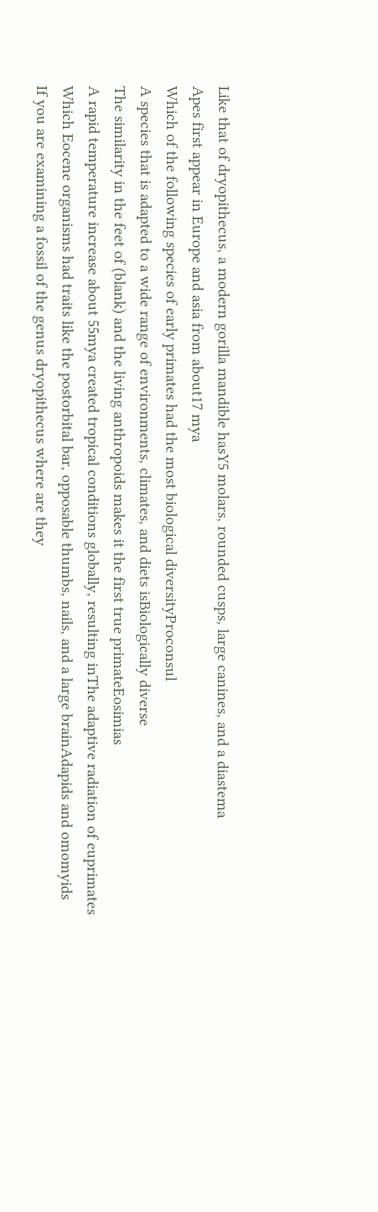Like that of dryopithecus, a modern gorilla mandible hasY5 molars, rounded cusps, large canines, and a diastema
Apes first appear in Europe and asia from about17 mya
Which of the following species of early primates had the most biological diversityProconsul
A species that is adapted to a wide range of environments, climates, and diets isBiologically diverse
The similarity in the feet of (blank) and the living anthropoids makes it the first true primateEosimias
A rapid temperature increase about 55mya created tropical conditions globally, resulting inThe adaptive radiation of euprimates
Which Eocene organisms had traits like the postorbital bar, opposable thumbs, nails, and a large brainAdapids and omomyids
If you are examining a fossil of the genus dryopithecus where are they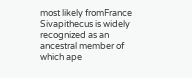most likely fromFrance
Sivapithecus is widely recognized as an ancestral member of which ape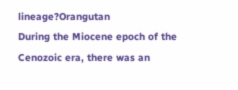lineage?Orangutan
During the Miocene epoch of the Cenozoic era, there was an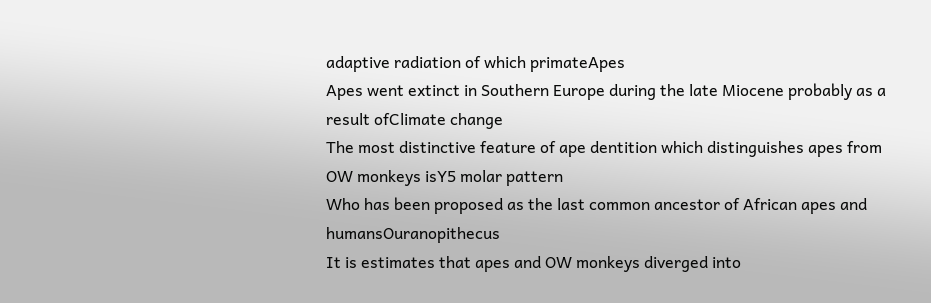adaptive radiation of which primateApes
Apes went extinct in Southern Europe during the late Miocene probably as a result ofClimate change
The most distinctive feature of ape dentition which distinguishes apes from OW monkeys isY5 molar pattern
Who has been proposed as the last common ancestor of African apes and humansOuranopithecus
It is estimates that apes and OW monkeys diverged into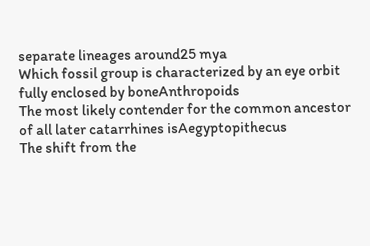separate lineages around25 mya
Which fossil group is characterized by an eye orbit fully enclosed by boneAnthropoids
The most likely contender for the common ancestor of all later catarrhines isAegyptopithecus
The shift from the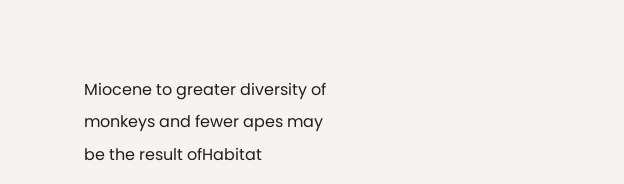Miocene to greater diversity of monkeys and fewer apes may be the result ofHabitat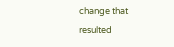change that resulted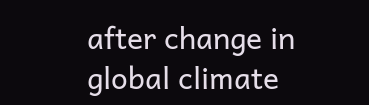after change in global climate